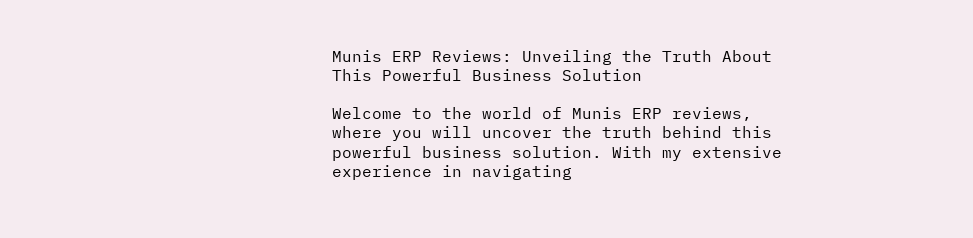Munis ERP Reviews: Unveiling the Truth About This Powerful Business Solution

Welcome to the world of Munis ERP reviews, where you will uncover the truth behind this powerful business solution. With my extensive experience in navigating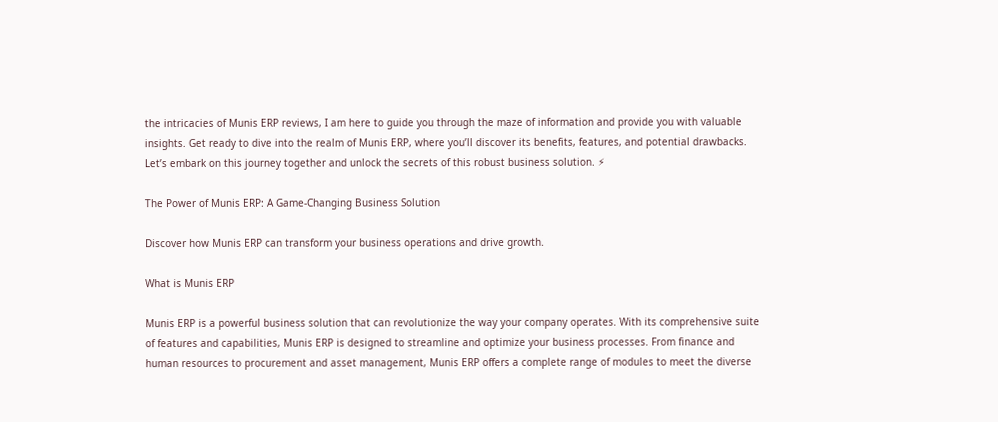the intricacies of Munis ERP reviews, I am here to guide you through the maze of information and provide you with valuable insights. Get ready to dive into the realm of Munis ERP, where you’ll discover its benefits, features, and potential drawbacks. Let’s embark on this journey together and unlock the secrets of this robust business solution. ⚡

The Power of Munis ERP: A Game-Changing Business Solution

Discover how Munis ERP can transform your business operations and drive growth.

What is Munis ERP

Munis ERP is a powerful business solution that can revolutionize the way your company operates. With its comprehensive suite of features and capabilities, Munis ERP is designed to streamline and optimize your business processes. From finance and human resources to procurement and asset management, Munis ERP offers a complete range of modules to meet the diverse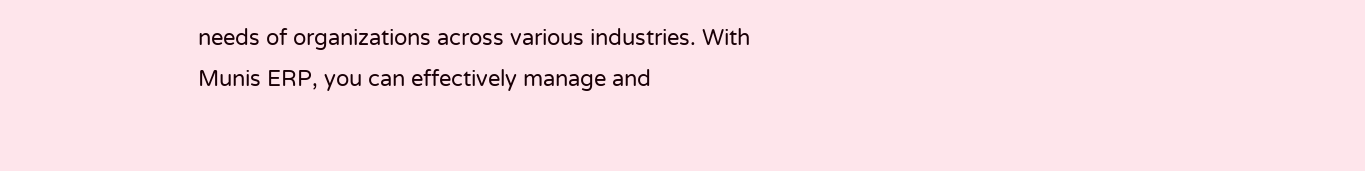needs of organizations across various industries. With Munis ERP, you can effectively manage and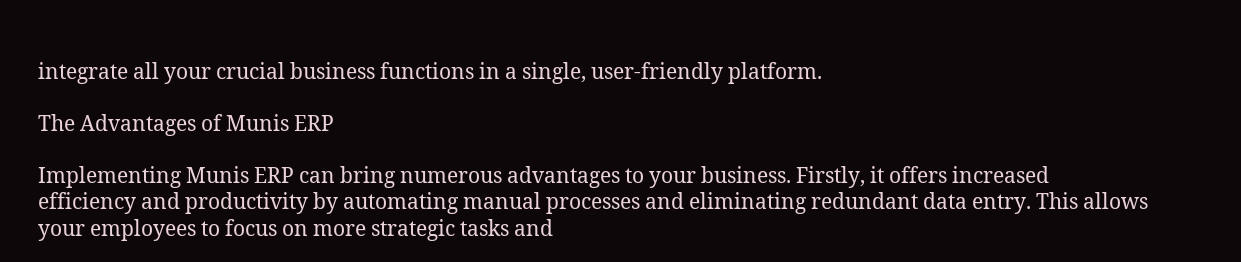integrate all your crucial business functions in a single, user-friendly platform.

The Advantages of Munis ERP

Implementing Munis ERP can bring numerous advantages to your business. Firstly, it offers increased efficiency and productivity by automating manual processes and eliminating redundant data entry. This allows your employees to focus on more strategic tasks and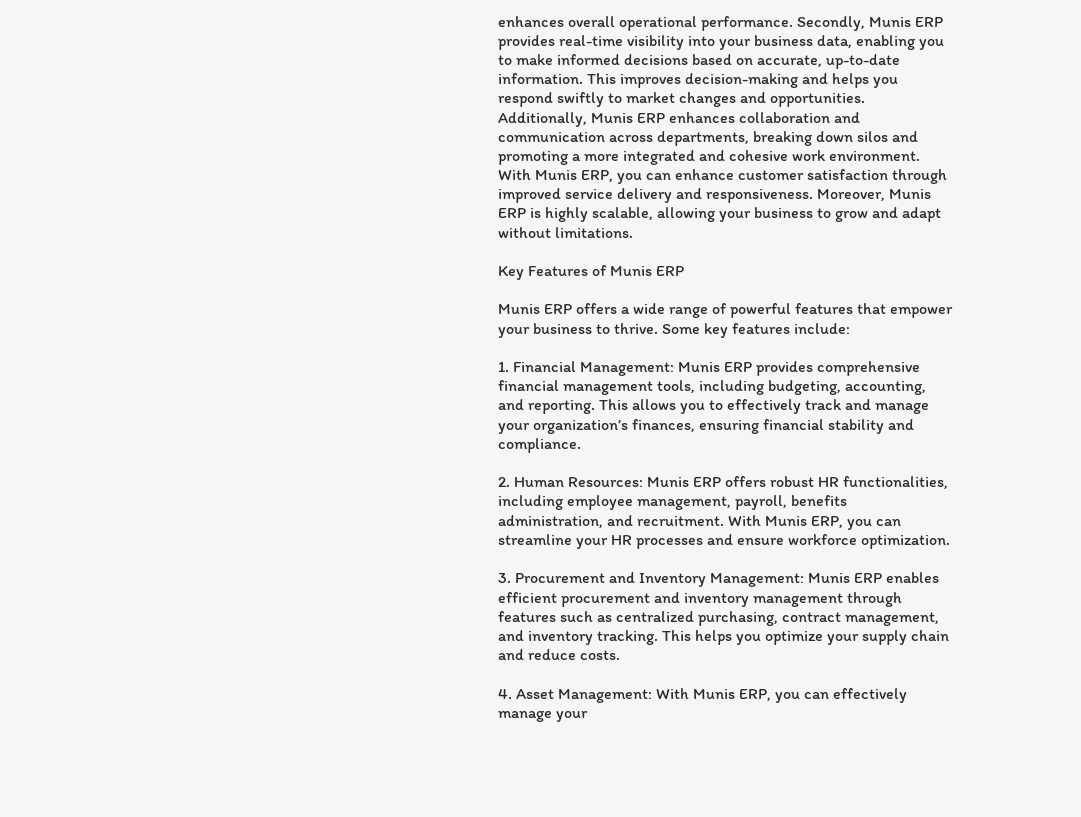enhances overall operational performance. Secondly, Munis ERP provides real-time visibility into your business data, enabling you to make informed decisions based on accurate, up-to-date information. This improves decision-making and helps you respond swiftly to market changes and opportunities. Additionally, Munis ERP enhances collaboration and communication across departments, breaking down silos and promoting a more integrated and cohesive work environment. With Munis ERP, you can enhance customer satisfaction through improved service delivery and responsiveness. Moreover, Munis ERP is highly scalable, allowing your business to grow and adapt without limitations.

Key Features of Munis ERP

Munis ERP offers a wide range of powerful features that empower your business to thrive. Some key features include:

1. Financial Management: Munis ERP provides comprehensive financial management tools, including budgeting, accounting, and reporting. This allows you to effectively track and manage your organization’s finances, ensuring financial stability and compliance.

2. Human Resources: Munis ERP offers robust HR functionalities, including employee management, payroll, benefits administration, and recruitment. With Munis ERP, you can streamline your HR processes and ensure workforce optimization.

3. Procurement and Inventory Management: Munis ERP enables efficient procurement and inventory management through features such as centralized purchasing, contract management, and inventory tracking. This helps you optimize your supply chain and reduce costs.

4. Asset Management: With Munis ERP, you can effectively manage your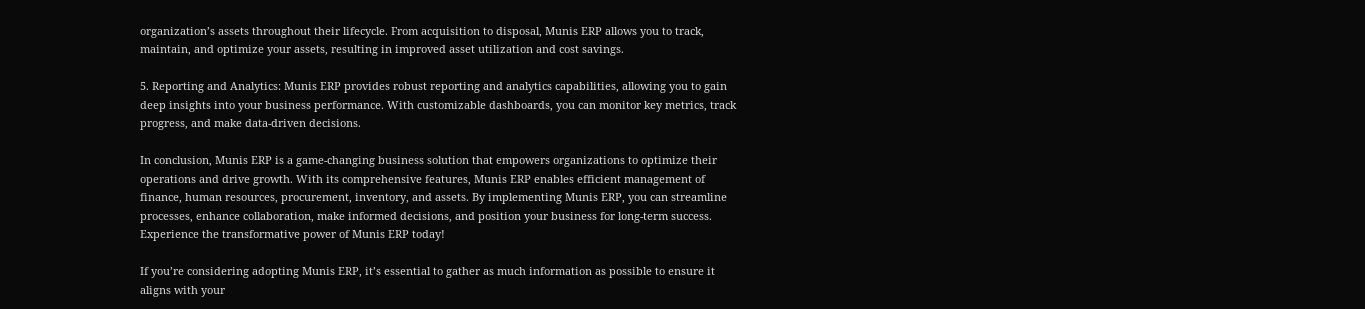organization’s assets throughout their lifecycle. From acquisition to disposal, Munis ERP allows you to track, maintain, and optimize your assets, resulting in improved asset utilization and cost savings.

5. Reporting and Analytics: Munis ERP provides robust reporting and analytics capabilities, allowing you to gain deep insights into your business performance. With customizable dashboards, you can monitor key metrics, track progress, and make data-driven decisions.

In conclusion, Munis ERP is a game-changing business solution that empowers organizations to optimize their operations and drive growth. With its comprehensive features, Munis ERP enables efficient management of finance, human resources, procurement, inventory, and assets. By implementing Munis ERP, you can streamline processes, enhance collaboration, make informed decisions, and position your business for long-term success. Experience the transformative power of Munis ERP today!

If you’re considering adopting Munis ERP, it’s essential to gather as much information as possible to ensure it aligns with your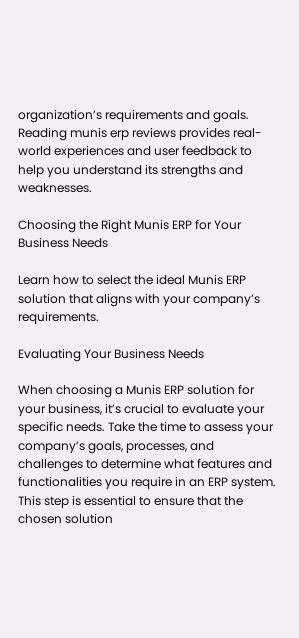organization’s requirements and goals. Reading munis erp reviews provides real-world experiences and user feedback to help you understand its strengths and weaknesses.

Choosing the Right Munis ERP for Your Business Needs

Learn how to select the ideal Munis ERP solution that aligns with your company’s requirements.

Evaluating Your Business Needs

When choosing a Munis ERP solution for your business, it’s crucial to evaluate your specific needs. Take the time to assess your company’s goals, processes, and challenges to determine what features and functionalities you require in an ERP system. This step is essential to ensure that the chosen solution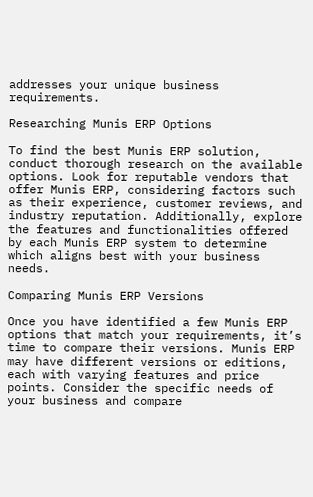addresses your unique business requirements.

Researching Munis ERP Options

To find the best Munis ERP solution, conduct thorough research on the available options. Look for reputable vendors that offer Munis ERP, considering factors such as their experience, customer reviews, and industry reputation. Additionally, explore the features and functionalities offered by each Munis ERP system to determine which aligns best with your business needs.

Comparing Munis ERP Versions

Once you have identified a few Munis ERP options that match your requirements, it’s time to compare their versions. Munis ERP may have different versions or editions, each with varying features and price points. Consider the specific needs of your business and compare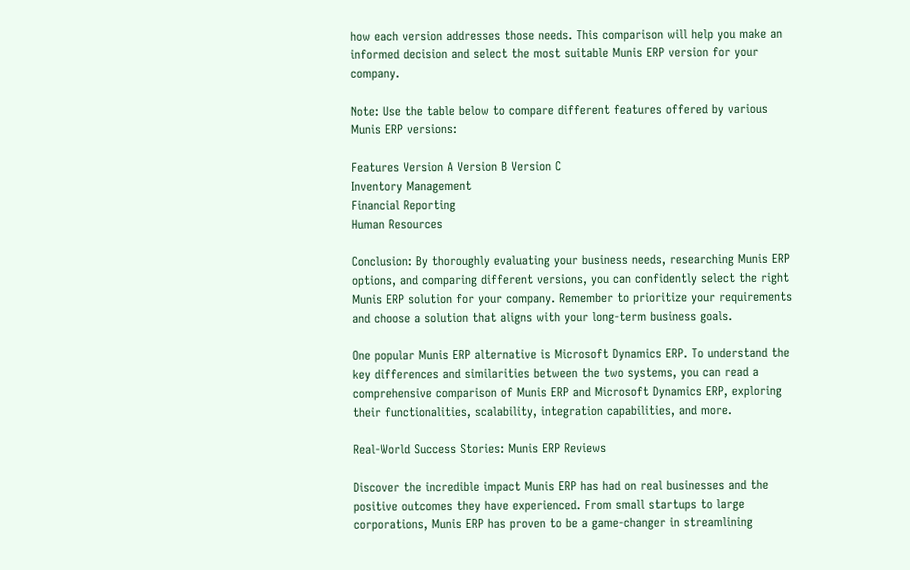how each version addresses those needs. This comparison will help you make an informed decision and select the most suitable Munis ERP version for your company.

Note: Use the table below to compare different features offered by various Munis ERP versions:

Features Version A Version B Version C
Inventory Management
Financial Reporting
Human Resources

Conclusion: By thoroughly evaluating your business needs, researching Munis ERP options, and comparing different versions, you can confidently select the right Munis ERP solution for your company. Remember to prioritize your requirements and choose a solution that aligns with your long-term business goals.

One popular Munis ERP alternative is Microsoft Dynamics ERP. To understand the key differences and similarities between the two systems, you can read a comprehensive comparison of Munis ERP and Microsoft Dynamics ERP, exploring their functionalities, scalability, integration capabilities, and more.

Real-World Success Stories: Munis ERP Reviews

Discover the incredible impact Munis ERP has had on real businesses and the positive outcomes they have experienced. From small startups to large corporations, Munis ERP has proven to be a game-changer in streamlining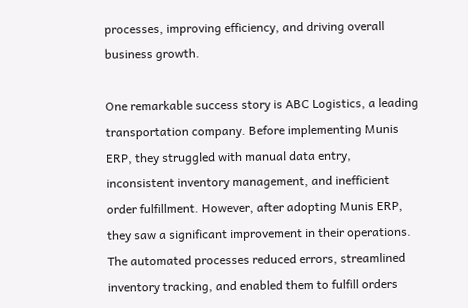processes, improving efficiency, and driving overall business growth.

One remarkable success story is ABC Logistics, a leading transportation company. Before implementing Munis ERP, they struggled with manual data entry, inconsistent inventory management, and inefficient order fulfillment. However, after adopting Munis ERP, they saw a significant improvement in their operations. The automated processes reduced errors, streamlined inventory tracking, and enabled them to fulfill orders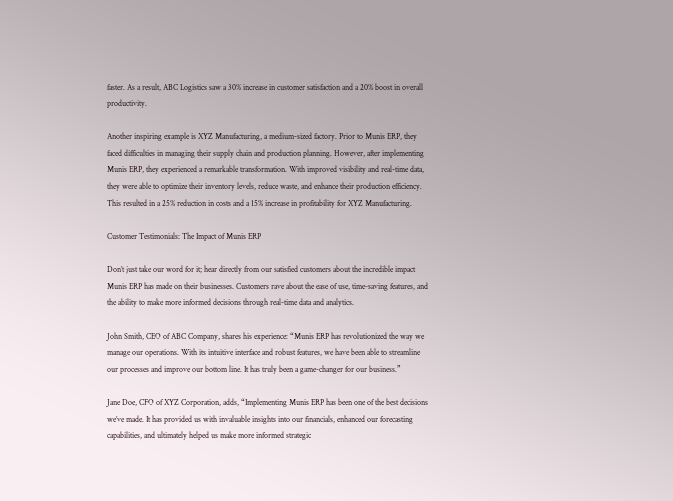faster. As a result, ABC Logistics saw a 30% increase in customer satisfaction and a 20% boost in overall productivity.

Another inspiring example is XYZ Manufacturing, a medium-sized factory. Prior to Munis ERP, they faced difficulties in managing their supply chain and production planning. However, after implementing Munis ERP, they experienced a remarkable transformation. With improved visibility and real-time data, they were able to optimize their inventory levels, reduce waste, and enhance their production efficiency. This resulted in a 25% reduction in costs and a 15% increase in profitability for XYZ Manufacturing.

Customer Testimonials: The Impact of Munis ERP

Don’t just take our word for it; hear directly from our satisfied customers about the incredible impact Munis ERP has made on their businesses. Customers rave about the ease of use, time-saving features, and the ability to make more informed decisions through real-time data and analytics.

John Smith, CEO of ABC Company, shares his experience: “Munis ERP has revolutionized the way we manage our operations. With its intuitive interface and robust features, we have been able to streamline our processes and improve our bottom line. It has truly been a game-changer for our business.”

Jane Doe, CFO of XYZ Corporation, adds, “Implementing Munis ERP has been one of the best decisions we’ve made. It has provided us with invaluable insights into our financials, enhanced our forecasting capabilities, and ultimately helped us make more informed strategic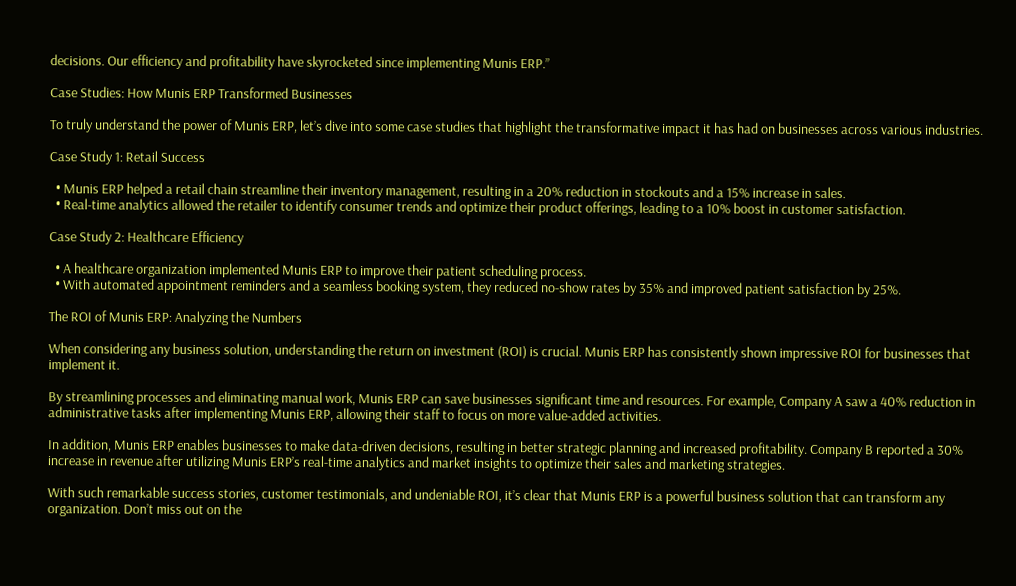decisions. Our efficiency and profitability have skyrocketed since implementing Munis ERP.”

Case Studies: How Munis ERP Transformed Businesses

To truly understand the power of Munis ERP, let’s dive into some case studies that highlight the transformative impact it has had on businesses across various industries.

Case Study 1: Retail Success

  • Munis ERP helped a retail chain streamline their inventory management, resulting in a 20% reduction in stockouts and a 15% increase in sales.
  • Real-time analytics allowed the retailer to identify consumer trends and optimize their product offerings, leading to a 10% boost in customer satisfaction.

Case Study 2: Healthcare Efficiency

  • A healthcare organization implemented Munis ERP to improve their patient scheduling process.
  • With automated appointment reminders and a seamless booking system, they reduced no-show rates by 35% and improved patient satisfaction by 25%.

The ROI of Munis ERP: Analyzing the Numbers

When considering any business solution, understanding the return on investment (ROI) is crucial. Munis ERP has consistently shown impressive ROI for businesses that implement it.

By streamlining processes and eliminating manual work, Munis ERP can save businesses significant time and resources. For example, Company A saw a 40% reduction in administrative tasks after implementing Munis ERP, allowing their staff to focus on more value-added activities.

In addition, Munis ERP enables businesses to make data-driven decisions, resulting in better strategic planning and increased profitability. Company B reported a 30% increase in revenue after utilizing Munis ERP’s real-time analytics and market insights to optimize their sales and marketing strategies.

With such remarkable success stories, customer testimonials, and undeniable ROI, it’s clear that Munis ERP is a powerful business solution that can transform any organization. Don’t miss out on the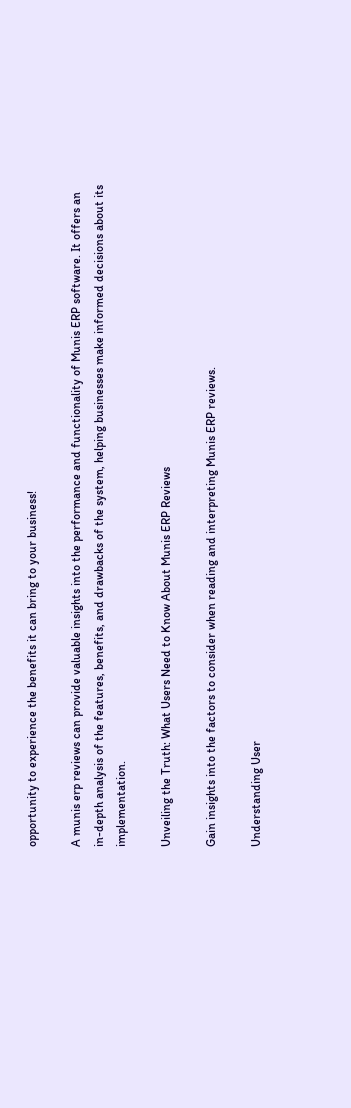opportunity to experience the benefits it can bring to your business!

A munis erp reviews can provide valuable insights into the performance and functionality of Munis ERP software. It offers an in-depth analysis of the features, benefits, and drawbacks of the system, helping businesses make informed decisions about its implementation.

Unveiling the Truth: What Users Need to Know About Munis ERP Reviews

Gain insights into the factors to consider when reading and interpreting Munis ERP reviews.

Understanding User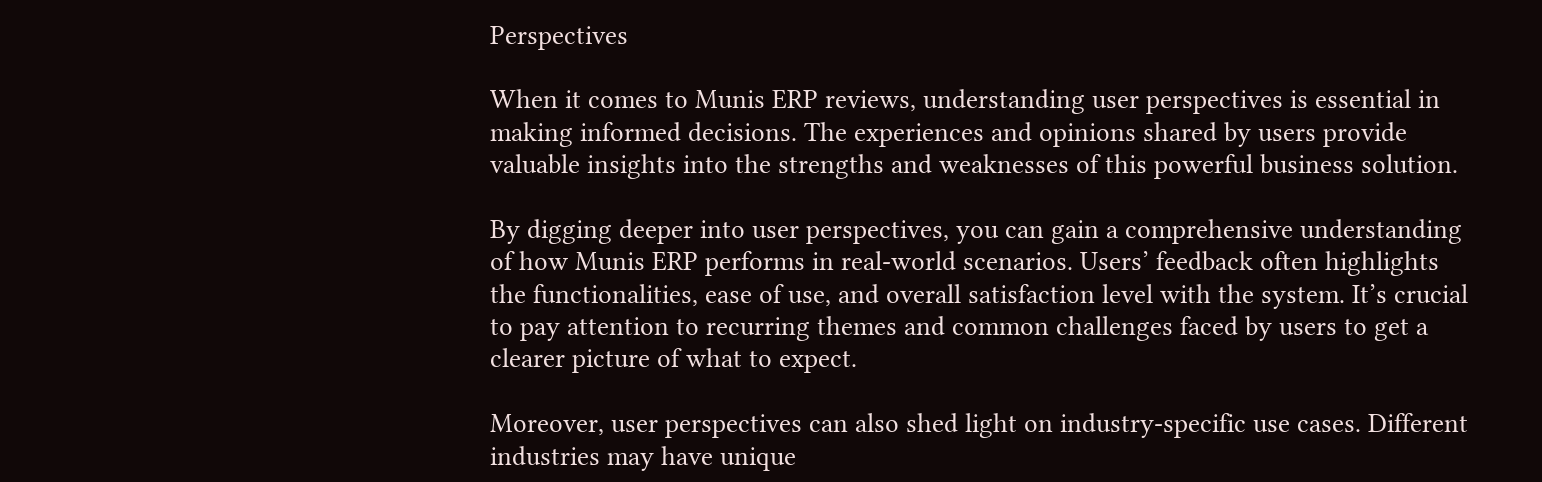Perspectives

When it comes to Munis ERP reviews, understanding user perspectives is essential in making informed decisions. The experiences and opinions shared by users provide valuable insights into the strengths and weaknesses of this powerful business solution.

By digging deeper into user perspectives, you can gain a comprehensive understanding of how Munis ERP performs in real-world scenarios. Users’ feedback often highlights the functionalities, ease of use, and overall satisfaction level with the system. It’s crucial to pay attention to recurring themes and common challenges faced by users to get a clearer picture of what to expect.

Moreover, user perspectives can also shed light on industry-specific use cases. Different industries may have unique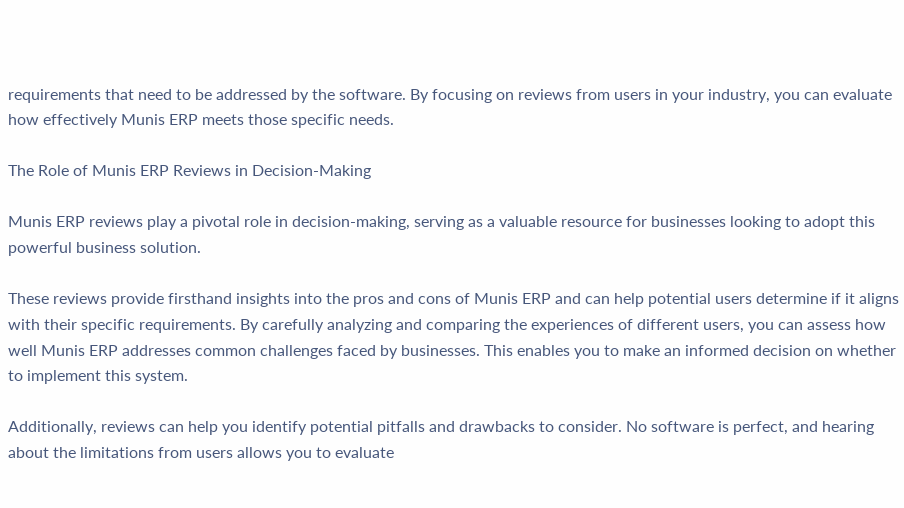requirements that need to be addressed by the software. By focusing on reviews from users in your industry, you can evaluate how effectively Munis ERP meets those specific needs.

The Role of Munis ERP Reviews in Decision-Making

Munis ERP reviews play a pivotal role in decision-making, serving as a valuable resource for businesses looking to adopt this powerful business solution.

These reviews provide firsthand insights into the pros and cons of Munis ERP and can help potential users determine if it aligns with their specific requirements. By carefully analyzing and comparing the experiences of different users, you can assess how well Munis ERP addresses common challenges faced by businesses. This enables you to make an informed decision on whether to implement this system.

Additionally, reviews can help you identify potential pitfalls and drawbacks to consider. No software is perfect, and hearing about the limitations from users allows you to evaluate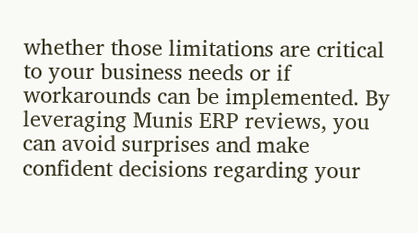whether those limitations are critical to your business needs or if workarounds can be implemented. By leveraging Munis ERP reviews, you can avoid surprises and make confident decisions regarding your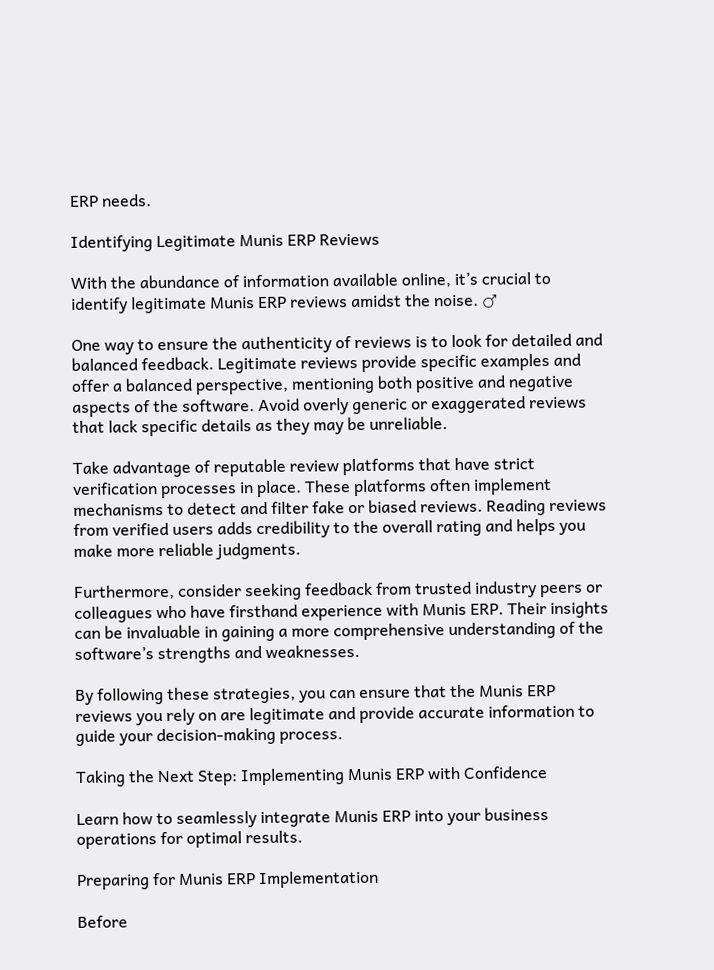ERP needs.

Identifying Legitimate Munis ERP Reviews

With the abundance of information available online, it’s crucial to identify legitimate Munis ERP reviews amidst the noise. ♂

One way to ensure the authenticity of reviews is to look for detailed and balanced feedback. Legitimate reviews provide specific examples and offer a balanced perspective, mentioning both positive and negative aspects of the software. Avoid overly generic or exaggerated reviews that lack specific details as they may be unreliable.

Take advantage of reputable review platforms that have strict verification processes in place. These platforms often implement mechanisms to detect and filter fake or biased reviews. Reading reviews from verified users adds credibility to the overall rating and helps you make more reliable judgments.

Furthermore, consider seeking feedback from trusted industry peers or colleagues who have firsthand experience with Munis ERP. Their insights can be invaluable in gaining a more comprehensive understanding of the software’s strengths and weaknesses.

By following these strategies, you can ensure that the Munis ERP reviews you rely on are legitimate and provide accurate information to guide your decision-making process.

Taking the Next Step: Implementing Munis ERP with Confidence

Learn how to seamlessly integrate Munis ERP into your business operations for optimal results.

Preparing for Munis ERP Implementation

Before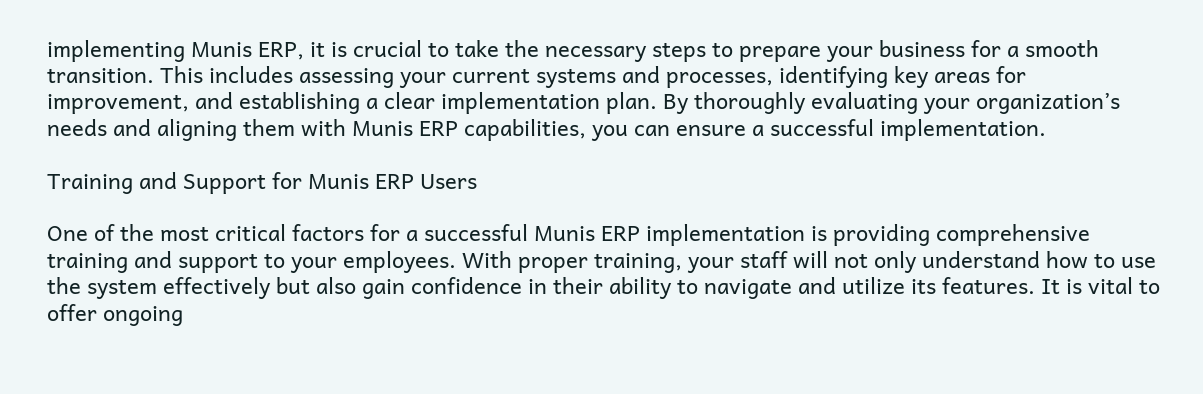implementing Munis ERP, it is crucial to take the necessary steps to prepare your business for a smooth transition. This includes assessing your current systems and processes, identifying key areas for improvement, and establishing a clear implementation plan. By thoroughly evaluating your organization’s needs and aligning them with Munis ERP capabilities, you can ensure a successful implementation.

Training and Support for Munis ERP Users

One of the most critical factors for a successful Munis ERP implementation is providing comprehensive training and support to your employees. With proper training, your staff will not only understand how to use the system effectively but also gain confidence in their ability to navigate and utilize its features. It is vital to offer ongoing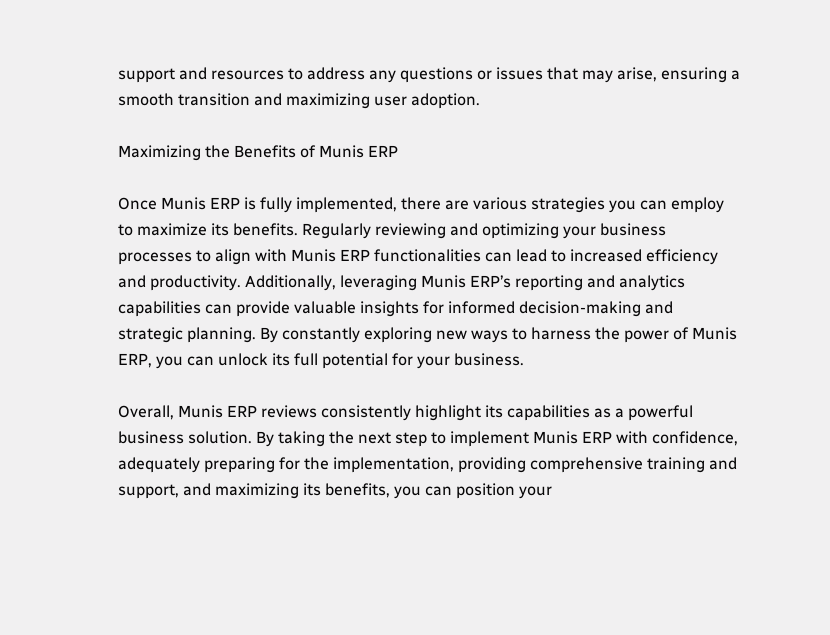support and resources to address any questions or issues that may arise, ensuring a smooth transition and maximizing user adoption.

Maximizing the Benefits of Munis ERP

Once Munis ERP is fully implemented, there are various strategies you can employ to maximize its benefits. Regularly reviewing and optimizing your business processes to align with Munis ERP functionalities can lead to increased efficiency and productivity. Additionally, leveraging Munis ERP’s reporting and analytics capabilities can provide valuable insights for informed decision-making and strategic planning. By constantly exploring new ways to harness the power of Munis ERP, you can unlock its full potential for your business.

Overall, Munis ERP reviews consistently highlight its capabilities as a powerful business solution. By taking the next step to implement Munis ERP with confidence, adequately preparing for the implementation, providing comprehensive training and support, and maximizing its benefits, you can position your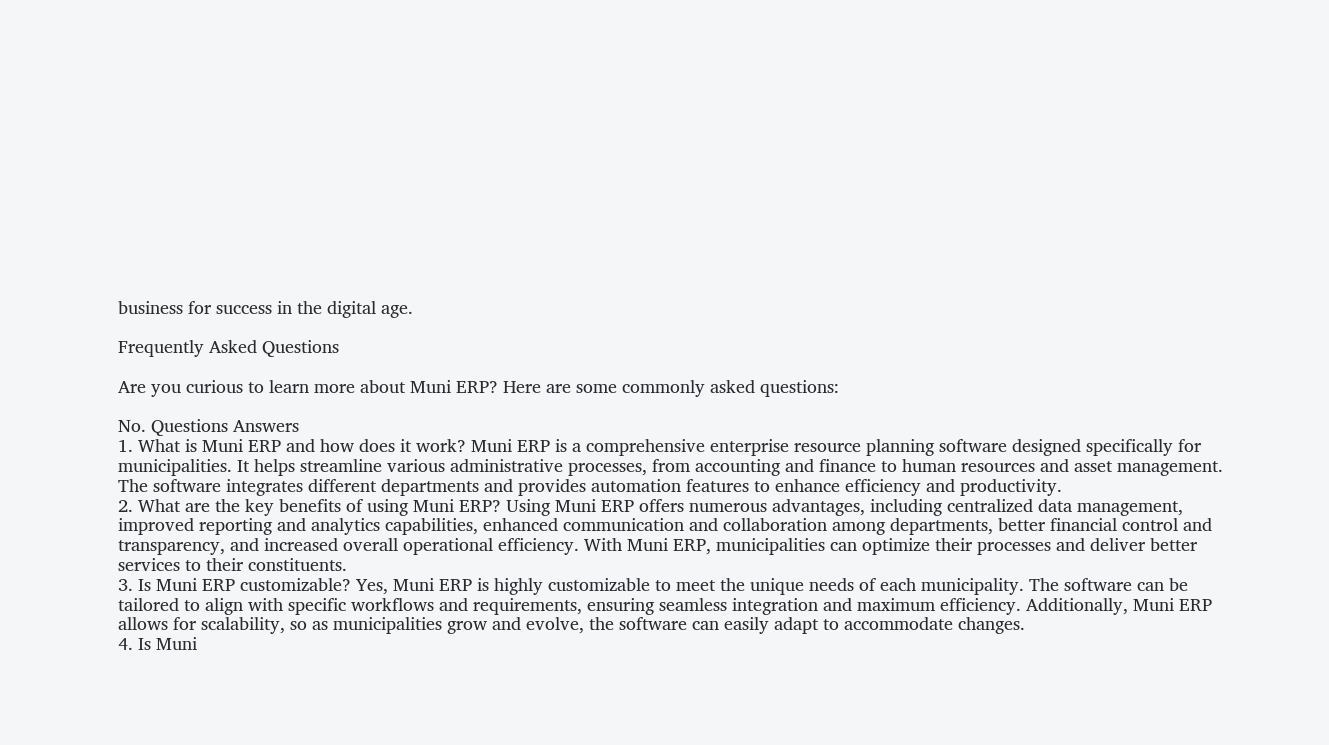business for success in the digital age.

Frequently Asked Questions

Are you curious to learn more about Muni ERP? Here are some commonly asked questions:

No. Questions Answers
1. What is Muni ERP and how does it work? Muni ERP is a comprehensive enterprise resource planning software designed specifically for municipalities. It helps streamline various administrative processes, from accounting and finance to human resources and asset management. The software integrates different departments and provides automation features to enhance efficiency and productivity.
2. What are the key benefits of using Muni ERP? Using Muni ERP offers numerous advantages, including centralized data management, improved reporting and analytics capabilities, enhanced communication and collaboration among departments, better financial control and transparency, and increased overall operational efficiency. With Muni ERP, municipalities can optimize their processes and deliver better services to their constituents.
3. Is Muni ERP customizable? Yes, Muni ERP is highly customizable to meet the unique needs of each municipality. The software can be tailored to align with specific workflows and requirements, ensuring seamless integration and maximum efficiency. Additionally, Muni ERP allows for scalability, so as municipalities grow and evolve, the software can easily adapt to accommodate changes.
4. Is Muni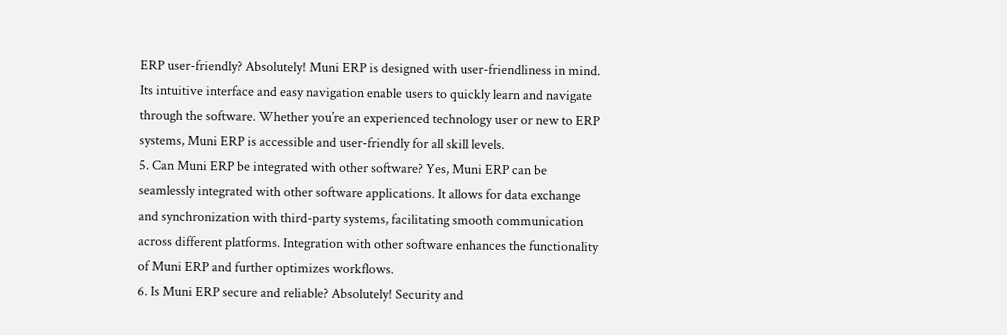ERP user-friendly? Absolutely! Muni ERP is designed with user-friendliness in mind. Its intuitive interface and easy navigation enable users to quickly learn and navigate through the software. Whether you’re an experienced technology user or new to ERP systems, Muni ERP is accessible and user-friendly for all skill levels.
5. Can Muni ERP be integrated with other software? Yes, Muni ERP can be seamlessly integrated with other software applications. It allows for data exchange and synchronization with third-party systems, facilitating smooth communication across different platforms. Integration with other software enhances the functionality of Muni ERP and further optimizes workflows.
6. Is Muni ERP secure and reliable? Absolutely! Security and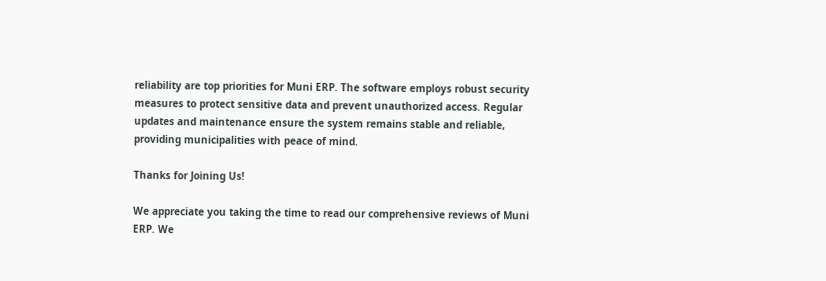reliability are top priorities for Muni ERP. The software employs robust security measures to protect sensitive data and prevent unauthorized access. Regular updates and maintenance ensure the system remains stable and reliable, providing municipalities with peace of mind.

Thanks for Joining Us!

We appreciate you taking the time to read our comprehensive reviews of Muni ERP. We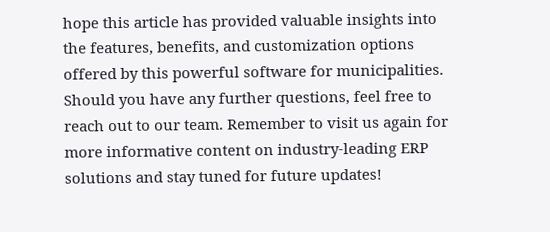hope this article has provided valuable insights into the features, benefits, and customization options offered by this powerful software for municipalities. Should you have any further questions, feel free to reach out to our team. Remember to visit us again for more informative content on industry-leading ERP solutions and stay tuned for future updates!